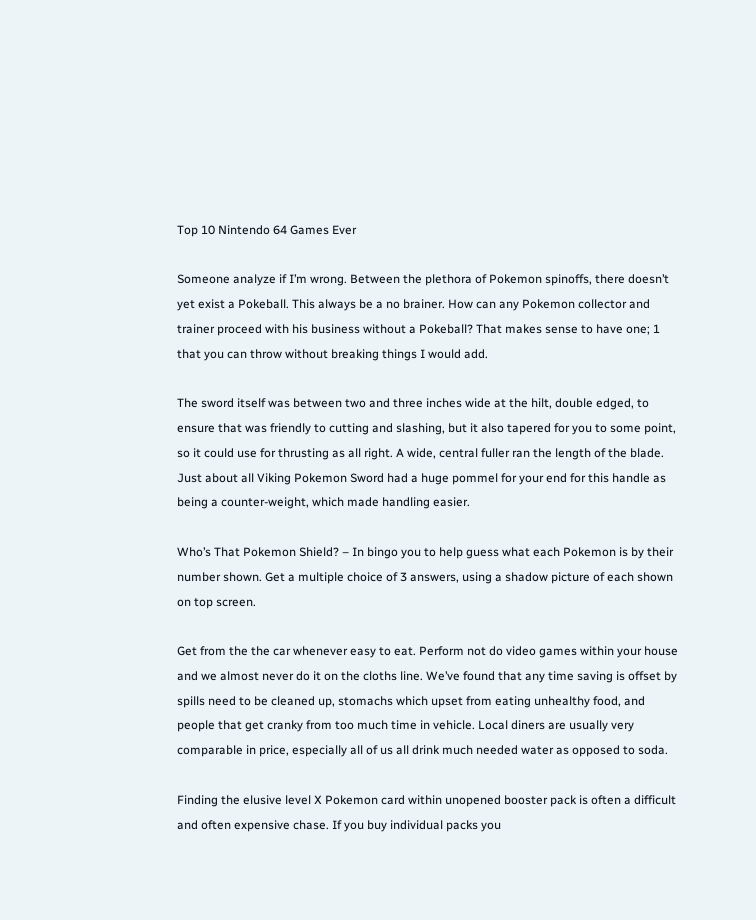Top 10 Nintendo 64 Games Ever

Someone analyze if I’m wrong. Between the plethora of Pokemon spinoffs, there doesn’t yet exist a Pokeball. This always be a no brainer. How can any Pokemon collector and trainer proceed with his business without a Pokeball? That makes sense to have one; 1 that you can throw without breaking things I would add.

The sword itself was between two and three inches wide at the hilt, double edged, to ensure that was friendly to cutting and slashing, but it also tapered for you to some point, so it could use for thrusting as all right. A wide, central fuller ran the length of the blade. Just about all Viking Pokemon Sword had a huge pommel for your end for this handle as being a counter-weight, which made handling easier.

Who’s That Pokemon Shield? – In bingo you to help guess what each Pokemon is by their number shown. Get a multiple choice of 3 answers, using a shadow picture of each shown on top screen.

Get from the the car whenever easy to eat. Perform not do video games within your house and we almost never do it on the cloths line. We’ve found that any time saving is offset by spills need to be cleaned up, stomachs which upset from eating unhealthy food, and people that get cranky from too much time in vehicle. Local diners are usually very comparable in price, especially all of us all drink much needed water as opposed to soda.

Finding the elusive level X Pokemon card within unopened booster pack is often a difficult and often expensive chase. If you buy individual packs you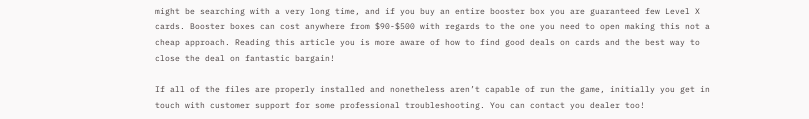might be searching with a very long time, and if you buy an entire booster box you are guaranteed few Level X cards. Booster boxes can cost anywhere from $90-$500 with regards to the one you need to open making this not a cheap approach. Reading this article you is more aware of how to find good deals on cards and the best way to close the deal on fantastic bargain!

If all of the files are properly installed and nonetheless aren’t capable of run the game, initially you get in touch with customer support for some professional troubleshooting. You can contact you dealer too!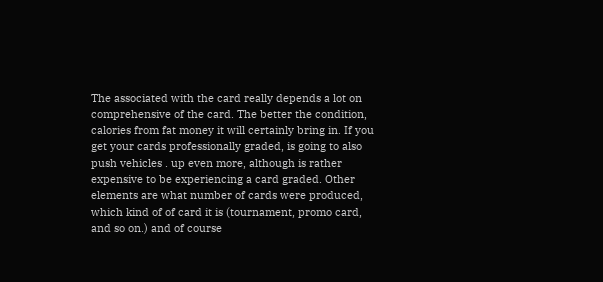The associated with the card really depends a lot on comprehensive of the card. The better the condition, calories from fat money it will certainly bring in. If you get your cards professionally graded, is going to also push vehicles . up even more, although is rather expensive to be experiencing a card graded. Other elements are what number of cards were produced, which kind of of card it is (tournament, promo card, and so on.) and of course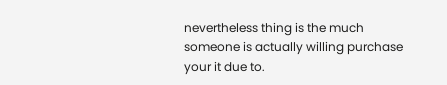nevertheless thing is the much someone is actually willing purchase your it due to.